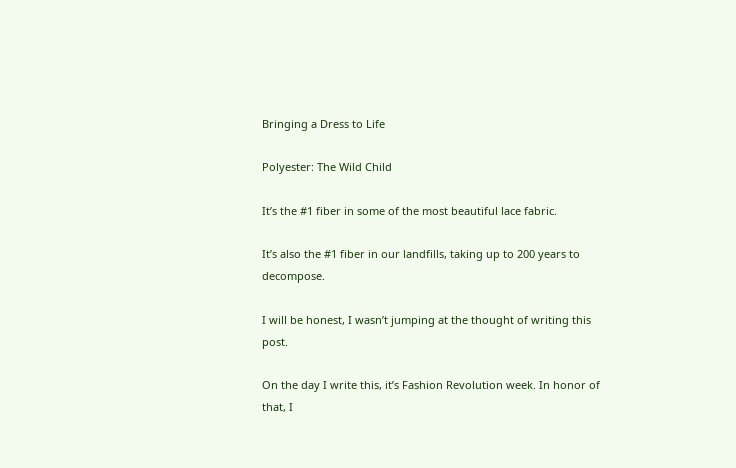Bringing a Dress to Life

Polyester: The Wild Child

It’s the #1 fiber in some of the most beautiful lace fabric.

It’s also the #1 fiber in our landfills, taking up to 200 years to decompose.

I will be honest, I wasn’t jumping at the thought of writing this post.

On the day I write this, it’s Fashion Revolution week. In honor of that, I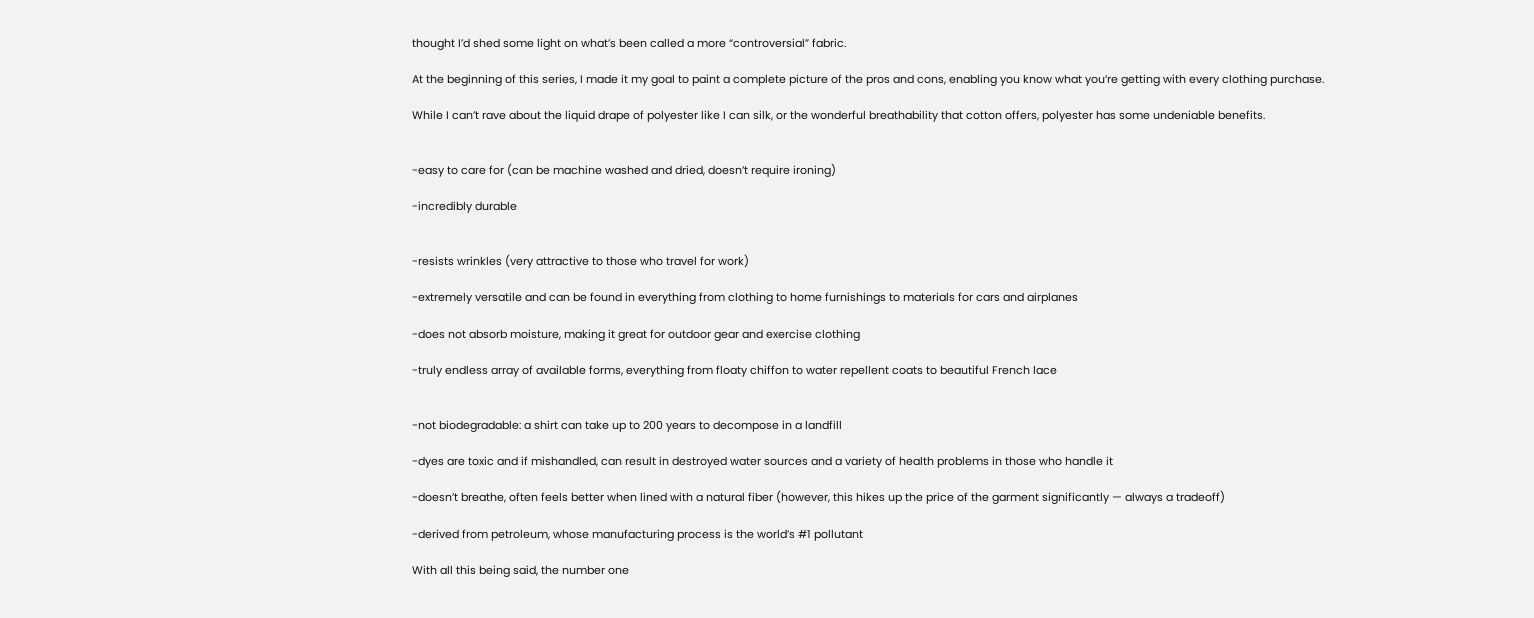thought I’d shed some light on what’s been called a more “controversial” fabric.

At the beginning of this series, I made it my goal to paint a complete picture of the pros and cons, enabling you know what you’re getting with every clothing purchase.

While I can’t rave about the liquid drape of polyester like I can silk, or the wonderful breathability that cotton offers, polyester has some undeniable benefits.


-easy to care for (can be machine washed and dried, doesn’t require ironing)

-incredibly durable


-resists wrinkles (very attractive to those who travel for work)

-extremely versatile and can be found in everything from clothing to home furnishings to materials for cars and airplanes

-does not absorb moisture, making it great for outdoor gear and exercise clothing

-truly endless array of available forms, everything from floaty chiffon to water repellent coats to beautiful French lace


-not biodegradable: a shirt can take up to 200 years to decompose in a landfill

-dyes are toxic and if mishandled, can result in destroyed water sources and a variety of health problems in those who handle it

-doesn’t breathe, often feels better when lined with a natural fiber (however, this hikes up the price of the garment significantly — always a tradeoff)

-derived from petroleum, whose manufacturing process is the world’s #1 pollutant

With all this being said, the number one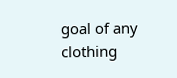goal of any clothing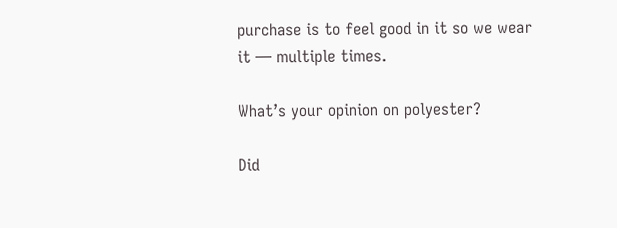purchase is to feel good in it so we wear it — multiple times.

What’s your opinion on polyester?

Did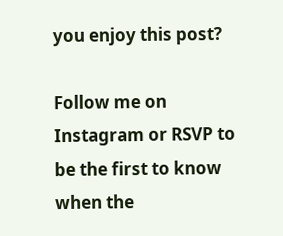you enjoy this post?

Follow me on Instagram or RSVP to be the first to know when the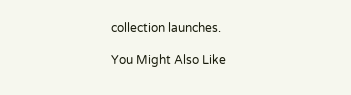collection launches.

You Might Also Like